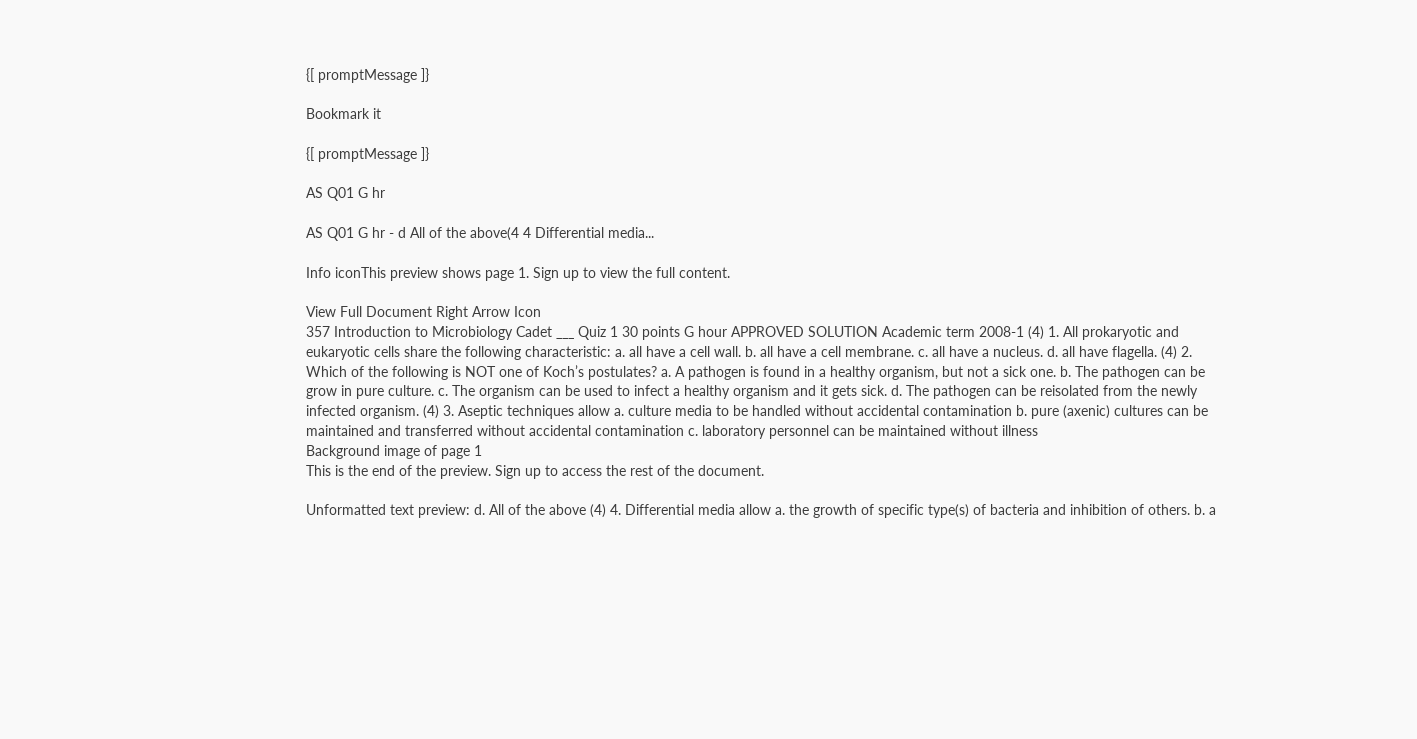{[ promptMessage ]}

Bookmark it

{[ promptMessage ]}

AS Q01 G hr

AS Q01 G hr - d All of the above(4 4 Differential media...

Info iconThis preview shows page 1. Sign up to view the full content.

View Full Document Right Arrow Icon
357 Introduction to Microbiology Cadet ___ Quiz 1 30 points G hour APPROVED SOLUTION Academic term 2008-1 (4) 1. All prokaryotic and eukaryotic cells share the following characteristic: a. all have a cell wall. b. all have a cell membrane. c. all have a nucleus. d. all have flagella. (4) 2. Which of the following is NOT one of Koch’s postulates? a. A pathogen is found in a healthy organism, but not a sick one. b. The pathogen can be grow in pure culture. c. The organism can be used to infect a healthy organism and it gets sick. d. The pathogen can be reisolated from the newly infected organism. (4) 3. Aseptic techniques allow a. culture media to be handled without accidental contamination b. pure (axenic) cultures can be maintained and transferred without accidental contamination c. laboratory personnel can be maintained without illness
Background image of page 1
This is the end of the preview. Sign up to access the rest of the document.

Unformatted text preview: d. All of the above (4) 4. Differential media allow a. the growth of specific type(s) of bacteria and inhibition of others. b. a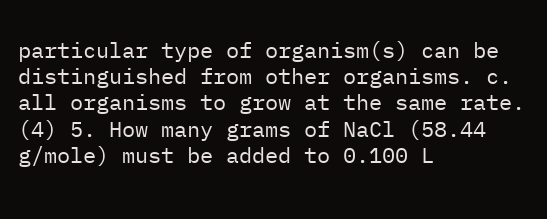particular type of organism(s) can be distinguished from other organisms. c. all organisms to grow at the same rate. (4) 5. How many grams of NaCl (58.44 g/mole) must be added to 0.100 L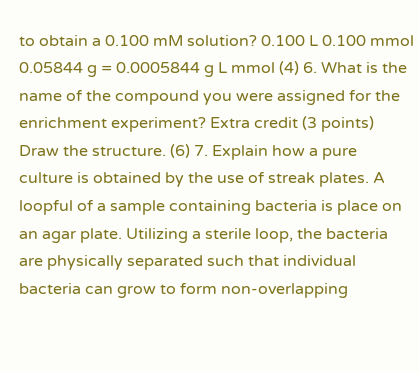to obtain a 0.100 mM solution? 0.100 L 0.100 mmol 0.05844 g = 0.0005844 g L mmol (4) 6. What is the name of the compound you were assigned for the enrichment experiment? Extra credit (3 points) Draw the structure. (6) 7. Explain how a pure culture is obtained by the use of streak plates. A loopful of a sample containing bacteria is place on an agar plate. Utilizing a sterile loop, the bacteria are physically separated such that individual bacteria can grow to form non-overlapping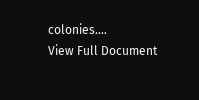colonies....
View Full Document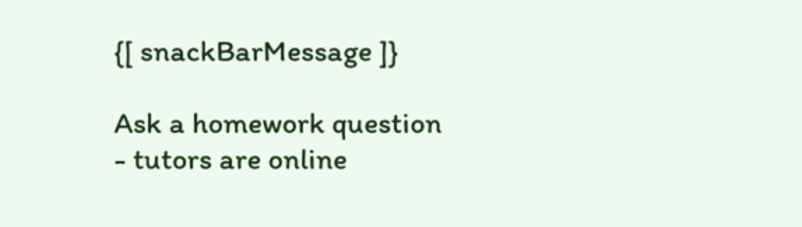{[ snackBarMessage ]}

Ask a homework question - tutors are online